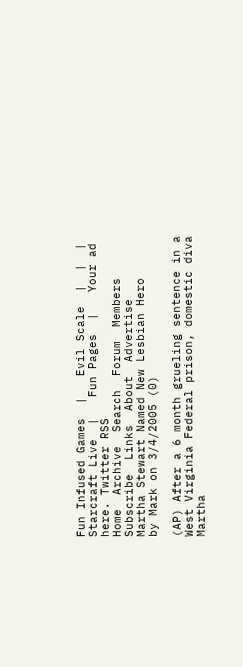Fun Infused Games  |   Evil Scale  |  |  |   Starcraft Live  |   Fun Pages  |   Your ad here. Twitter RSS
Home  Archive  Search  Forum  Members  Subscribe  Links  About  Advertise
Martha Stewart Named New Lesbian Hero
by Mark on 3/4/2005 (0)

(AP) After a 6 month grueling sentence in a West Virginia Federal prison, domestic diva Martha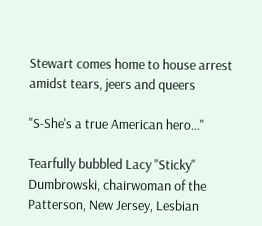Stewart comes home to house arrest amidst tears, jeers and queers

"S-She's a true American hero..."

Tearfully bubbled Lacy "Sticky" Dumbrowski, chairwoman of the Patterson, New Jersey, Lesbian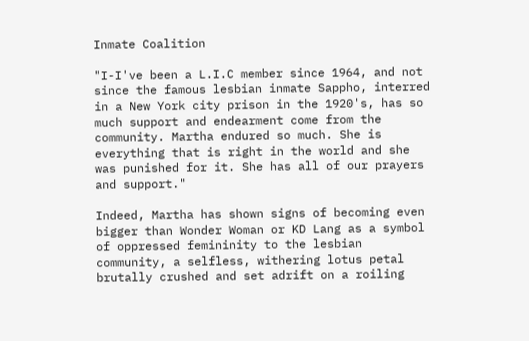Inmate Coalition

"I-I've been a L.I.C member since 1964, and not since the famous lesbian inmate Sappho, interred in a New York city prison in the 1920's, has so much support and endearment come from the community. Martha endured so much. She is everything that is right in the world and she was punished for it. She has all of our prayers and support."

Indeed, Martha has shown signs of becoming even bigger than Wonder Woman or KD Lang as a symbol of oppressed femininity to the lesbian community, a selfless, withering lotus petal brutally crushed and set adrift on a roiling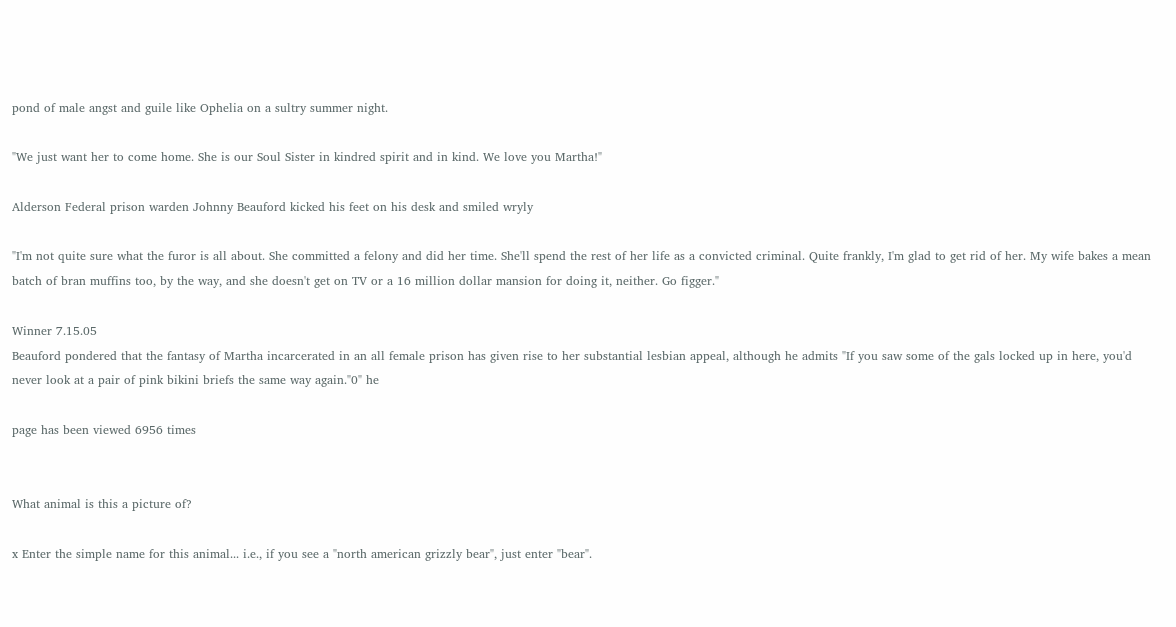pond of male angst and guile like Ophelia on a sultry summer night.

"We just want her to come home. She is our Soul Sister in kindred spirit and in kind. We love you Martha!"

Alderson Federal prison warden Johnny Beauford kicked his feet on his desk and smiled wryly

"I'm not quite sure what the furor is all about. She committed a felony and did her time. She'll spend the rest of her life as a convicted criminal. Quite frankly, I'm glad to get rid of her. My wife bakes a mean batch of bran muffins too, by the way, and she doesn't get on TV or a 16 million dollar mansion for doing it, neither. Go figger."

Winner 7.15.05
Beauford pondered that the fantasy of Martha incarcerated in an all female prison has given rise to her substantial lesbian appeal, although he admits "If you saw some of the gals locked up in here, you'd never look at a pair of pink bikini briefs the same way again."0" he

page has been viewed 6956 times


What animal is this a picture of?

x Enter the simple name for this animal... i.e., if you see a "north american grizzly bear", just enter "bear".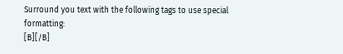Surround you text with the following tags to use special formatting:
[B][/B]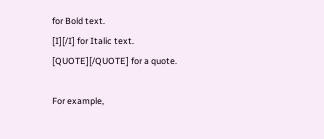for Bold text.
[I][/I] for Italic text.
[QUOTE][/QUOTE] for a quote.

For example,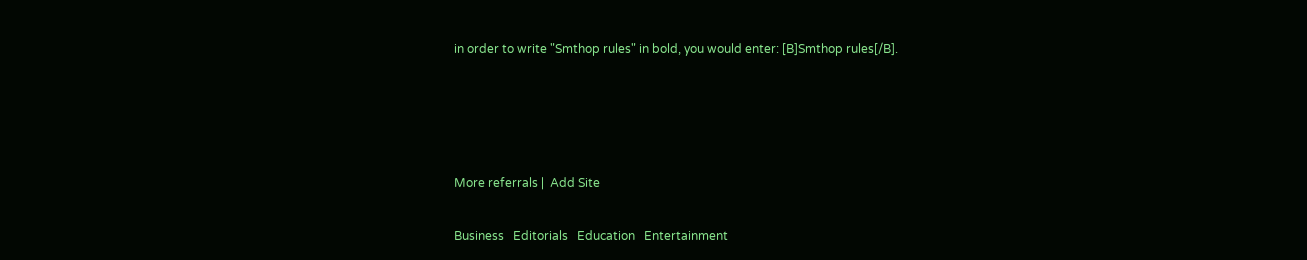in order to write "Smthop rules" in bold, you would enter: [B]Smthop rules[/B].




More referrals |  Add Site

Business   Editorials   Education   Entertainment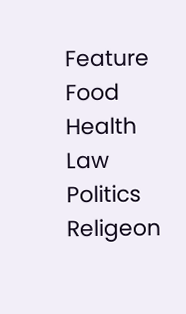Feature   Food   Health   Law   Politics   Religeon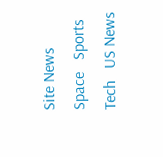Site News   Space   Sports   Tech   US News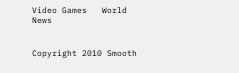Video Games   World News


Copyright 2010 Smooth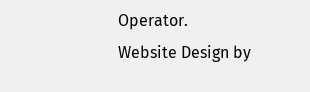Operator.
Website Design by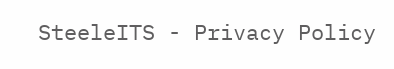SteeleITS - Privacy Policy